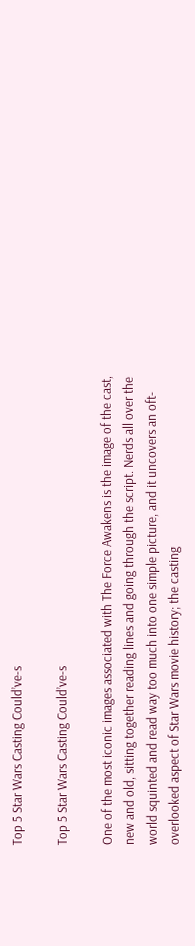Top 5 Star Wars Casting Could’ve-s

Top 5 Star Wars Casting Could’ve-s

One of the most iconic images associated with The Force Awakens is the image of the cast, new and old, sitting together reading lines and going through the script. Nerds all over the world squinted and read way too much into one simple picture, and it uncovers an oft-overlooked aspect of Star Wars movie history; the casting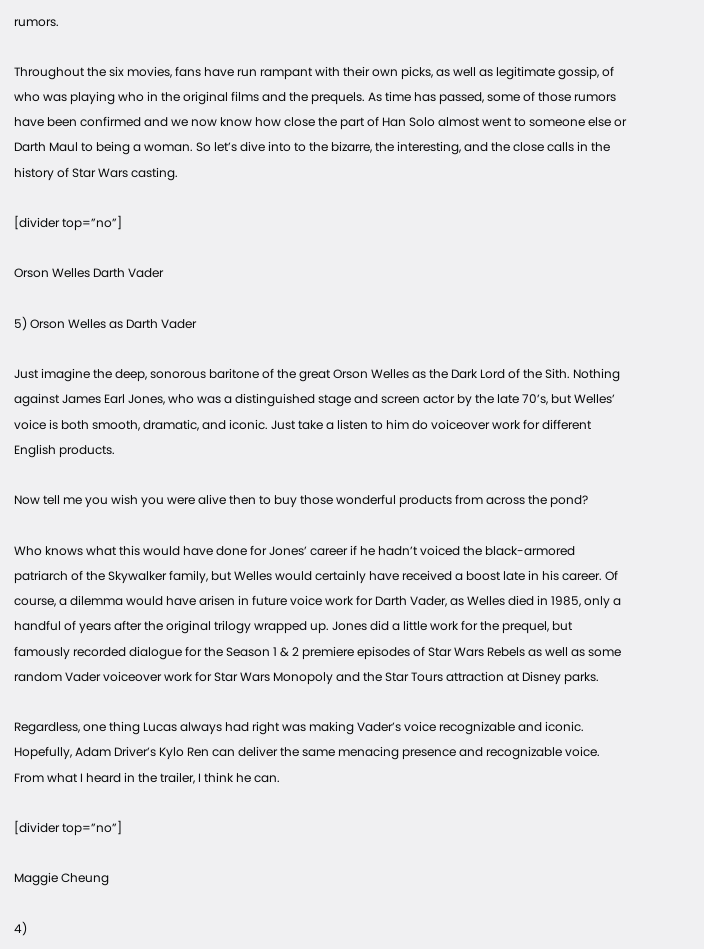rumors.

Throughout the six movies, fans have run rampant with their own picks, as well as legitimate gossip, of who was playing who in the original films and the prequels. As time has passed, some of those rumors have been confirmed and we now know how close the part of Han Solo almost went to someone else or Darth Maul to being a woman. So let’s dive into to the bizarre, the interesting, and the close calls in the history of Star Wars casting.

[divider top=”no”]

Orson Welles Darth Vader

5) Orson Welles as Darth Vader

Just imagine the deep, sonorous baritone of the great Orson Welles as the Dark Lord of the Sith. Nothing against James Earl Jones, who was a distinguished stage and screen actor by the late 70’s, but Welles’ voice is both smooth, dramatic, and iconic. Just take a listen to him do voiceover work for different English products.

Now tell me you wish you were alive then to buy those wonderful products from across the pond?

Who knows what this would have done for Jones’ career if he hadn’t voiced the black-armored patriarch of the Skywalker family, but Welles would certainly have received a boost late in his career. Of course, a dilemma would have arisen in future voice work for Darth Vader, as Welles died in 1985, only a handful of years after the original trilogy wrapped up. Jones did a little work for the prequel, but famously recorded dialogue for the Season 1 & 2 premiere episodes of Star Wars Rebels as well as some random Vader voiceover work for Star Wars Monopoly and the Star Tours attraction at Disney parks.

Regardless, one thing Lucas always had right was making Vader’s voice recognizable and iconic. Hopefully, Adam Driver’s Kylo Ren can deliver the same menacing presence and recognizable voice. From what I heard in the trailer, I think he can.

[divider top=”no”]

Maggie Cheung

4)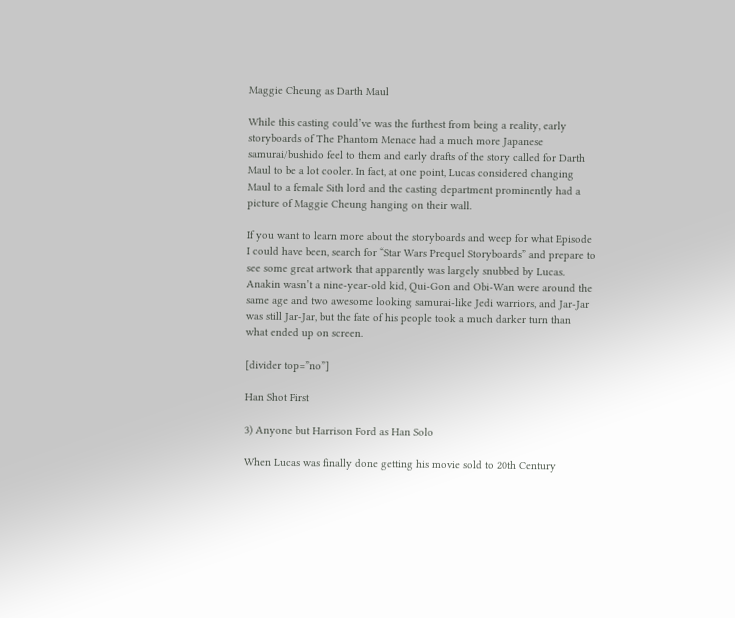Maggie Cheung as Darth Maul

While this casting could’ve was the furthest from being a reality, early storyboards of The Phantom Menace had a much more Japanese samurai/bushido feel to them and early drafts of the story called for Darth Maul to be a lot cooler. In fact, at one point, Lucas considered changing Maul to a female Sith lord and the casting department prominently had a picture of Maggie Cheung hanging on their wall.

If you want to learn more about the storyboards and weep for what Episode I could have been, search for “Star Wars Prequel Storyboards” and prepare to see some great artwork that apparently was largely snubbed by Lucas. Anakin wasn’t a nine-year-old kid, Qui-Gon and Obi-Wan were around the same age and two awesome looking samurai-like Jedi warriors, and Jar-Jar was still Jar-Jar, but the fate of his people took a much darker turn than what ended up on screen.

[divider top=”no”]

Han Shot First

3) Anyone but Harrison Ford as Han Solo

When Lucas was finally done getting his movie sold to 20th Century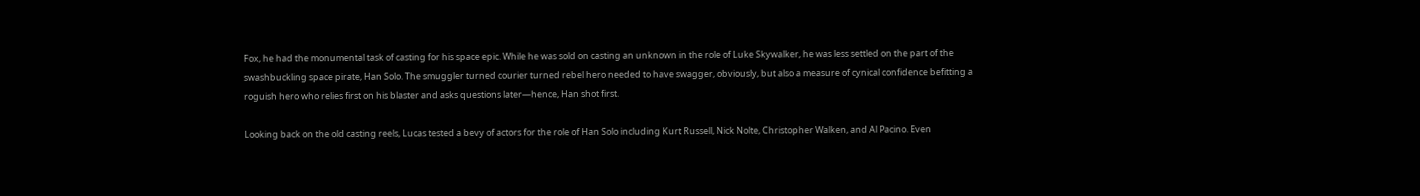Fox, he had the monumental task of casting for his space epic. While he was sold on casting an unknown in the role of Luke Skywalker, he was less settled on the part of the swashbuckling space pirate, Han Solo. The smuggler turned courier turned rebel hero needed to have swagger, obviously, but also a measure of cynical confidence befitting a roguish hero who relies first on his blaster and asks questions later—hence, Han shot first.

Looking back on the old casting reels, Lucas tested a bevy of actors for the role of Han Solo including Kurt Russell, Nick Nolte, Christopher Walken, and Al Pacino. Even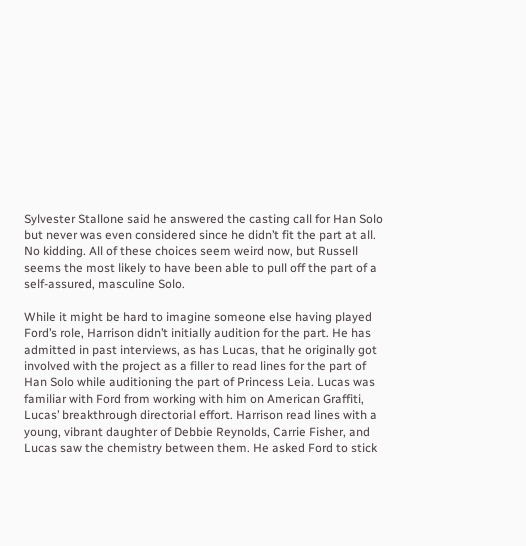Sylvester Stallone said he answered the casting call for Han Solo but never was even considered since he didn’t fit the part at all. No kidding. All of these choices seem weird now, but Russell seems the most likely to have been able to pull off the part of a self-assured, masculine Solo.

While it might be hard to imagine someone else having played Ford’s role, Harrison didn’t initially audition for the part. He has admitted in past interviews, as has Lucas, that he originally got involved with the project as a filler to read lines for the part of Han Solo while auditioning the part of Princess Leia. Lucas was familiar with Ford from working with him on American Graffiti, Lucas’ breakthrough directorial effort. Harrison read lines with a young, vibrant daughter of Debbie Reynolds, Carrie Fisher, and Lucas saw the chemistry between them. He asked Ford to stick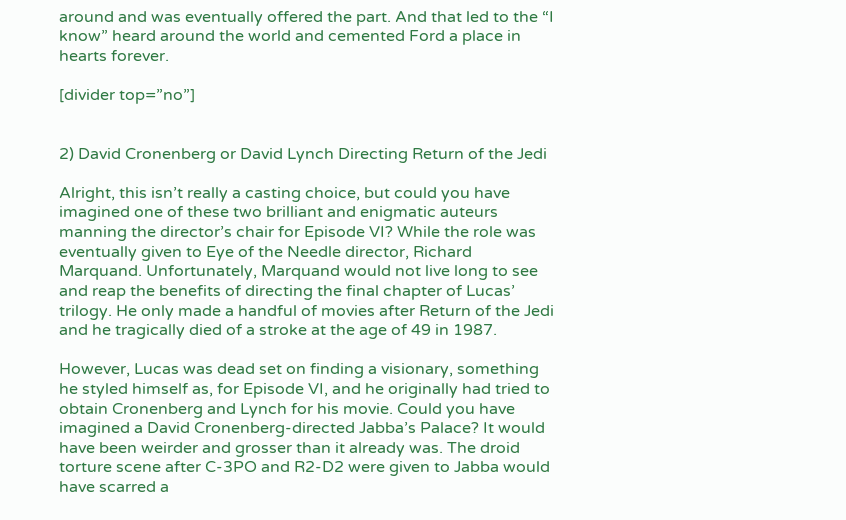around and was eventually offered the part. And that led to the “I know” heard around the world and cemented Ford a place in hearts forever.

[divider top=”no”]


2) David Cronenberg or David Lynch Directing Return of the Jedi

Alright, this isn’t really a casting choice, but could you have imagined one of these two brilliant and enigmatic auteurs manning the director’s chair for Episode VI? While the role was eventually given to Eye of the Needle director, Richard Marquand. Unfortunately, Marquand would not live long to see and reap the benefits of directing the final chapter of Lucas’ trilogy. He only made a handful of movies after Return of the Jedi and he tragically died of a stroke at the age of 49 in 1987.

However, Lucas was dead set on finding a visionary, something he styled himself as, for Episode VI, and he originally had tried to obtain Cronenberg and Lynch for his movie. Could you have imagined a David Cronenberg-directed Jabba’s Palace? It would have been weirder and grosser than it already was. The droid torture scene after C-3PO and R2-D2 were given to Jabba would have scarred a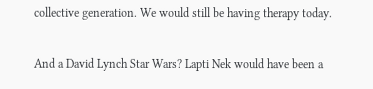collective generation. We would still be having therapy today.

And a David Lynch Star Wars? Lapti Nek would have been a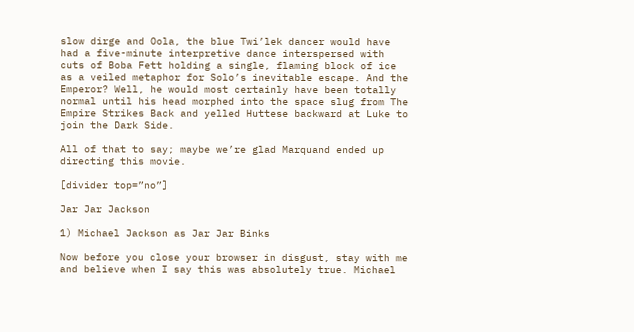slow dirge and Oola, the blue Twi’lek dancer would have had a five-minute interpretive dance interspersed with cuts of Boba Fett holding a single, flaming block of ice as a veiled metaphor for Solo’s inevitable escape. And the Emperor? Well, he would most certainly have been totally normal until his head morphed into the space slug from The Empire Strikes Back and yelled Huttese backward at Luke to join the Dark Side.

All of that to say; maybe we’re glad Marquand ended up directing this movie.

[divider top=”no”]

Jar Jar Jackson

1) Michael Jackson as Jar Jar Binks

Now before you close your browser in disgust, stay with me and believe when I say this was absolutely true. Michael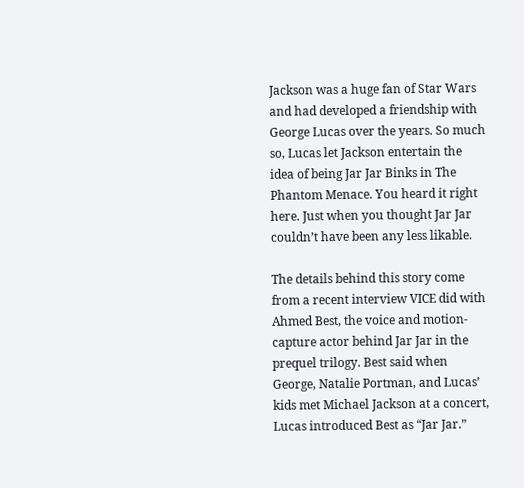Jackson was a huge fan of Star Wars and had developed a friendship with George Lucas over the years. So much so, Lucas let Jackson entertain the idea of being Jar Jar Binks in The Phantom Menace. You heard it right here. Just when you thought Jar Jar couldn’t have been any less likable.

The details behind this story come from a recent interview VICE did with Ahmed Best, the voice and motion-capture actor behind Jar Jar in the prequel trilogy. Best said when George, Natalie Portman, and Lucas’ kids met Michael Jackson at a concert, Lucas introduced Best as “Jar Jar.”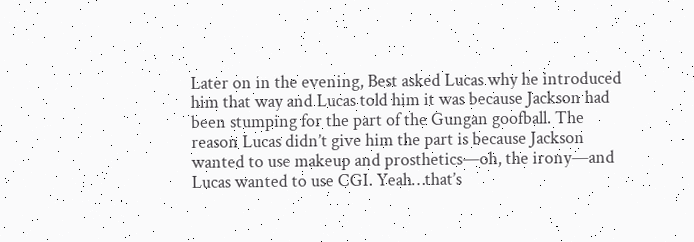Later on in the evening, Best asked Lucas why he introduced him that way and Lucas told him it was because Jackson had been stumping for the part of the Gungan goofball. The reason Lucas didn’t give him the part is because Jackson wanted to use makeup and prosthetics—oh, the irony—and Lucas wanted to use CGI. Yeah…that’s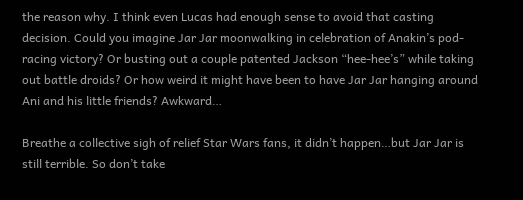the reason why. I think even Lucas had enough sense to avoid that casting decision. Could you imagine Jar Jar moonwalking in celebration of Anakin’s pod-racing victory? Or busting out a couple patented Jackson “hee-hee’s” while taking out battle droids? Or how weird it might have been to have Jar Jar hanging around Ani and his little friends? Awkward…

Breathe a collective sigh of relief Star Wars fans, it didn’t happen…but Jar Jar is still terrible. So don’t take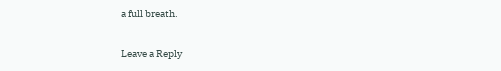a full breath.

Leave a Reply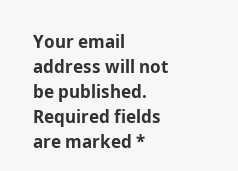Your email address will not be published. Required fields are marked *